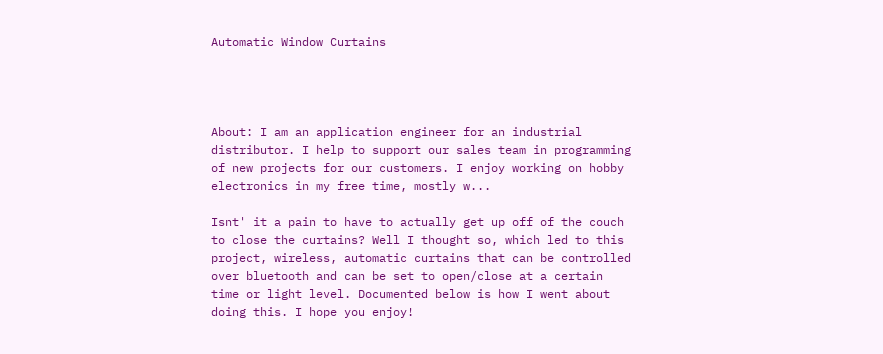Automatic Window Curtains




About: I am an application engineer for an industrial distributor. I help to support our sales team in programming of new projects for our customers. I enjoy working on hobby electronics in my free time, mostly w...

Isnt' it a pain to have to actually get up off of the couch to close the curtains? Well I thought so, which led to this project, wireless, automatic curtains that can be controlled over bluetooth and can be set to open/close at a certain time or light level. Documented below is how I went about doing this. I hope you enjoy!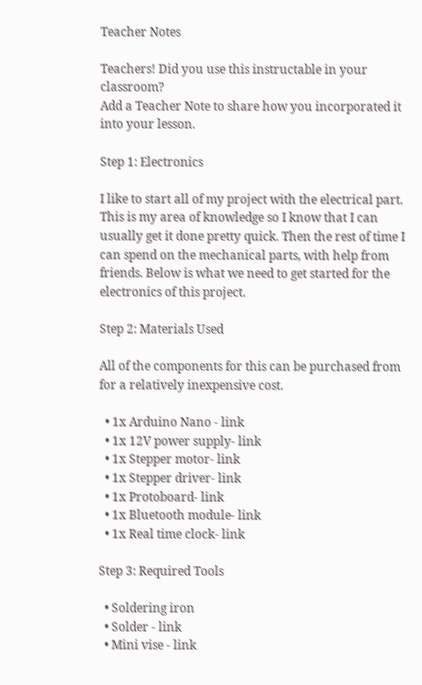Teacher Notes

Teachers! Did you use this instructable in your classroom?
Add a Teacher Note to share how you incorporated it into your lesson.

Step 1: Electronics

I like to start all of my project with the electrical part. This is my area of knowledge so I know that I can usually get it done pretty quick. Then the rest of time I can spend on the mechanical parts, with help from friends. Below is what we need to get started for the electronics of this project.

Step 2: Materials Used

All of the components for this can be purchased from for a relatively inexpensive cost.

  • 1x Arduino Nano - link
  • 1x 12V power supply- link
  • 1x Stepper motor- link
  • 1x Stepper driver- link
  • 1x Protoboard- link
  • 1x Bluetooth module- link
  • 1x Real time clock- link

Step 3: Required Tools

  • Soldering iron
  • Solder - link
  • Mini vise - link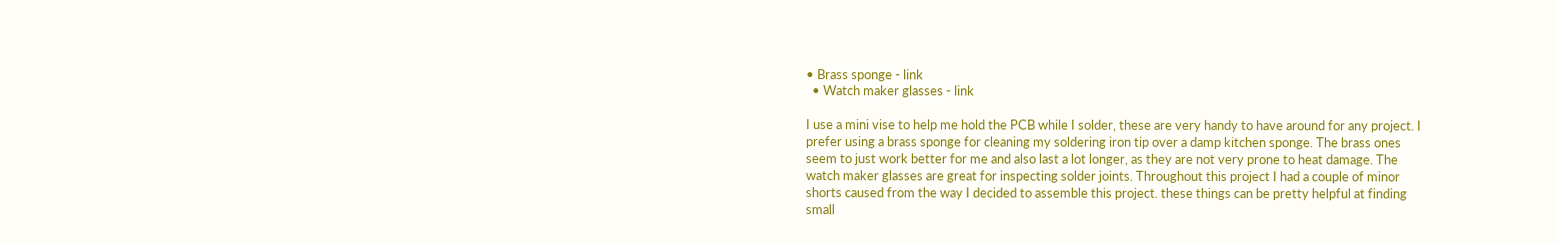• Brass sponge - link
  • Watch maker glasses - link

I use a mini vise to help me hold the PCB while I solder, these are very handy to have around for any project. I prefer using a brass sponge for cleaning my soldering iron tip over a damp kitchen sponge. The brass ones seem to just work better for me and also last a lot longer, as they are not very prone to heat damage. The watch maker glasses are great for inspecting solder joints. Throughout this project I had a couple of minor shorts caused from the way I decided to assemble this project. these things can be pretty helpful at finding small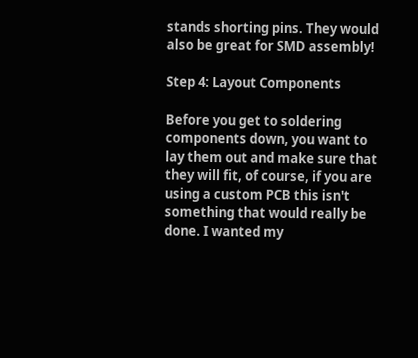stands shorting pins. They would also be great for SMD assembly!

Step 4: Layout Components

Before you get to soldering components down, you want to lay them out and make sure that they will fit, of course, if you are using a custom PCB this isn't something that would really be done. I wanted my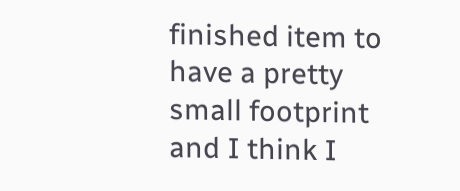finished item to have a pretty small footprint and I think I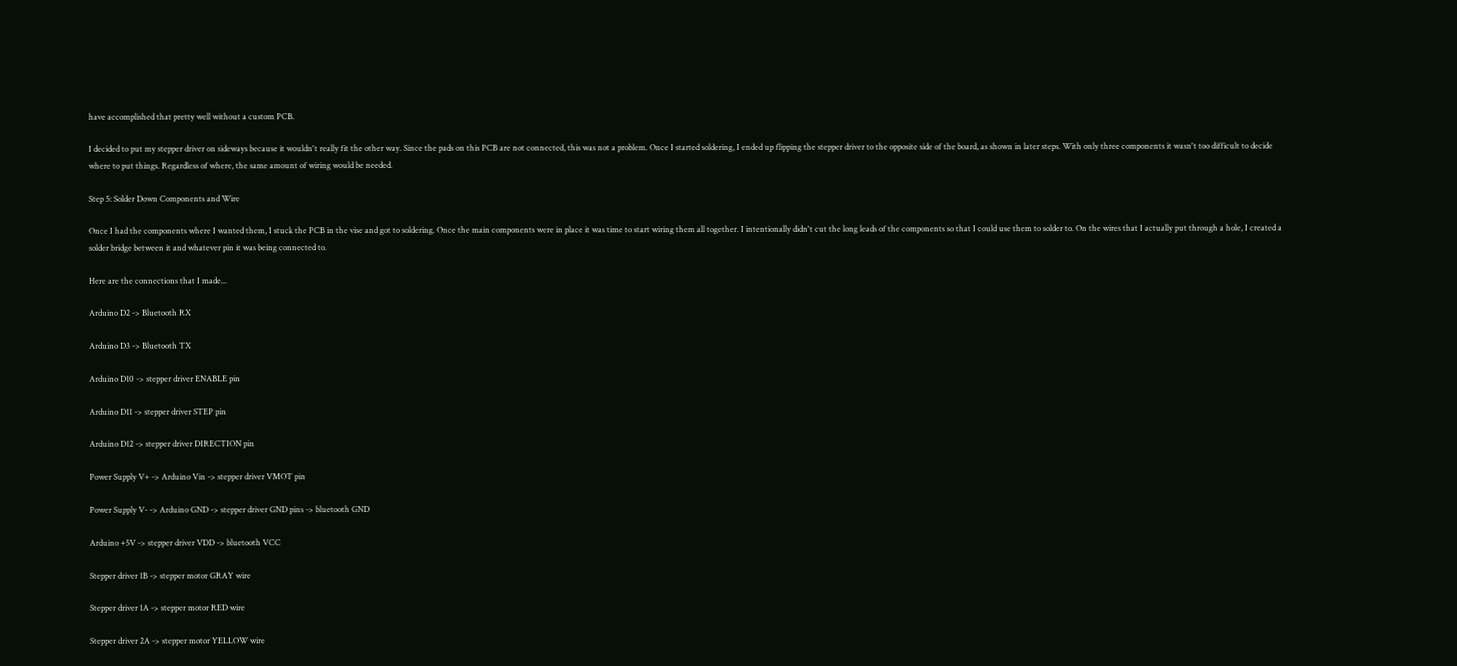have accomplished that pretty well without a custom PCB.

I decided to put my stepper driver on sideways because it wouldn't really fit the other way. Since the pads on this PCB are not connected, this was not a problem. Once I started soldering, I ended up flipping the stepper driver to the opposite side of the board, as shown in later steps. With only three components it wasn't too difficult to decide where to put things. Regardless of where, the same amount of wiring would be needed.

Step 5: Solder Down Components and Wire

Once I had the components where I wanted them, I stuck the PCB in the vise and got to soldering. Once the main components were in place it was time to start wiring them all together. I intentionally didn't cut the long leads of the components so that I could use them to solder to. On the wires that I actually put through a hole, I created a solder bridge between it and whatever pin it was being connected to.

Here are the connections that I made...

Arduino D2 -> Bluetooth RX

Arduino D3 -> Bluetooth TX

Arduino D10 -> stepper driver ENABLE pin

Arduino D11 -> stepper driver STEP pin

Arduino D12 -> stepper driver DIRECTION pin

Power Supply V+ -> Arduino Vin -> stepper driver VMOT pin

Power Supply V- -> Arduino GND -> stepper driver GND pins -> bluetooth GND

Arduino +5V -> stepper driver VDD -> bluetooth VCC

Stepper driver 1B -> stepper motor GRAY wire

Stepper driver 1A -> stepper motor RED wire

Stepper driver 2A -> stepper motor YELLOW wire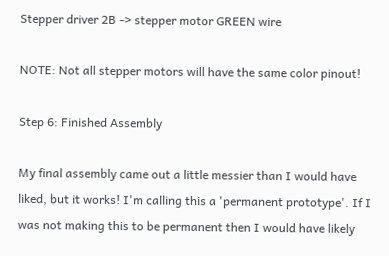Stepper driver 2B -> stepper motor GREEN wire

NOTE: Not all stepper motors will have the same color pinout!

Step 6: Finished Assembly

My final assembly came out a little messier than I would have liked, but it works! I'm calling this a 'permanent prototype'. If I was not making this to be permanent then I would have likely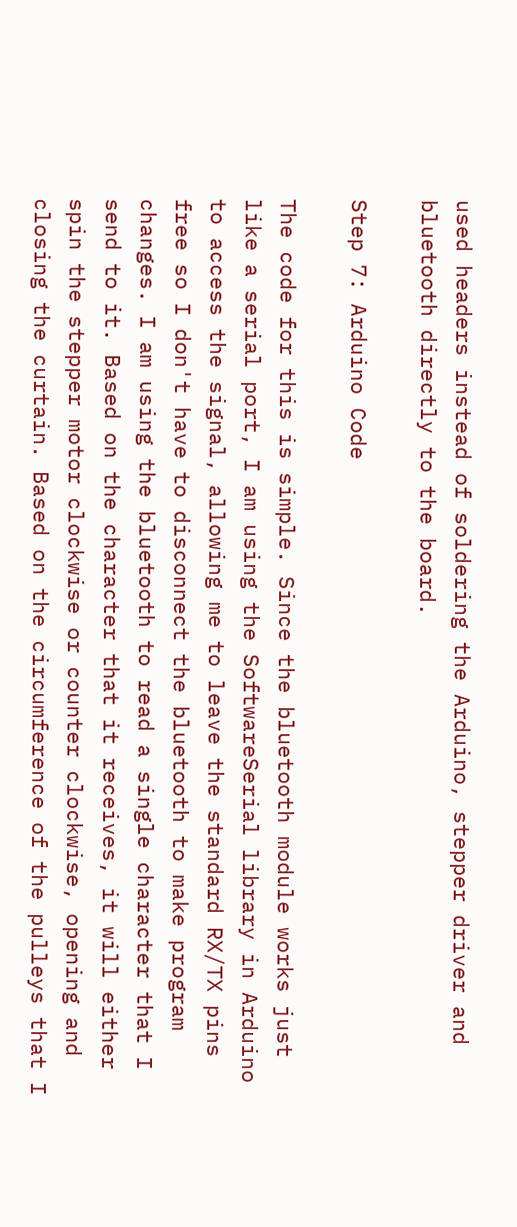used headers instead of soldering the Arduino, stepper driver and bluetooth directly to the board.

Step 7: Arduino Code

The code for this is simple. Since the bluetooth module works just like a serial port, I am using the SoftwareSerial library in Arduino to access the signal, allowing me to leave the standard RX/TX pins free so I don't have to disconnect the bluetooth to make program changes. I am using the bluetooth to read a single character that I send to it. Based on the character that it receives, it will either spin the stepper motor clockwise or counter clockwise, opening and closing the curtain. Based on the circumference of the pulleys that I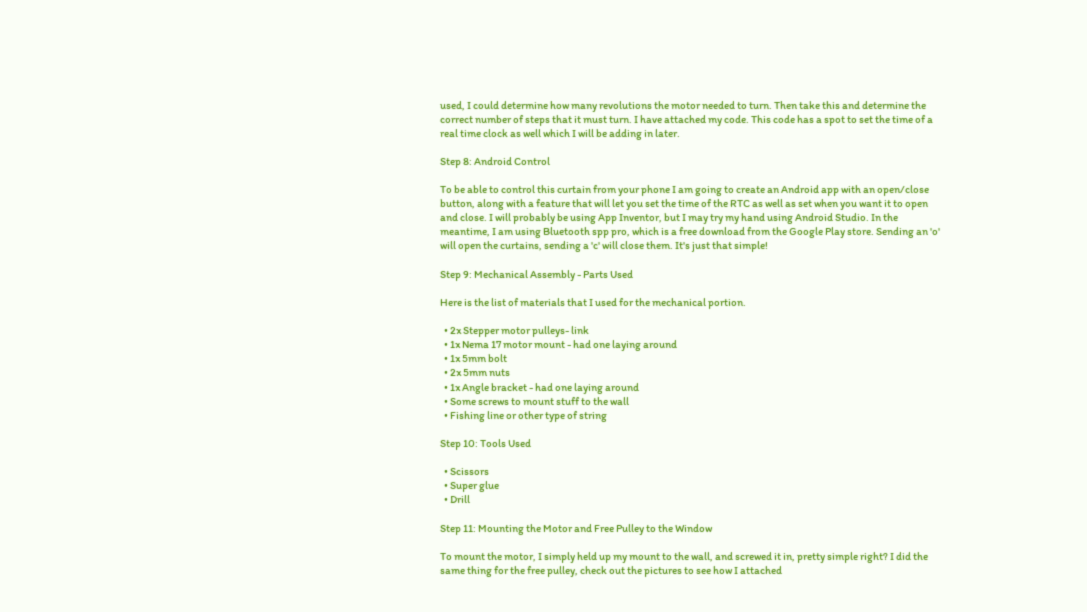used, I could determine how many revolutions the motor needed to turn. Then take this and determine the correct number of steps that it must turn. I have attached my code. This code has a spot to set the time of a real time clock as well which I will be adding in later.

Step 8: Android Control

To be able to control this curtain from your phone I am going to create an Android app with an open/close button, along with a feature that will let you set the time of the RTC as well as set when you want it to open and close. I will probably be using App Inventor, but I may try my hand using Android Studio. In the meantime, I am using Bluetooth spp pro, which is a free download from the Google Play store. Sending an 'o' will open the curtains, sending a 'c' will close them. It's just that simple!

Step 9: Mechanical Assembly - Parts Used

Here is the list of materials that I used for the mechanical portion.

  • 2x Stepper motor pulleys- link
  • 1x Nema 17 motor mount - had one laying around
  • 1x 5mm bolt
  • 2x 5mm nuts
  • 1x Angle bracket - had one laying around
  • Some screws to mount stuff to the wall
  • Fishing line or other type of string

Step 10: Tools Used

  • Scissors
  • Super glue
  • Drill

Step 11: Mounting the Motor and Free Pulley to the Window

To mount the motor, I simply held up my mount to the wall, and screwed it in, pretty simple right? I did the same thing for the free pulley, check out the pictures to see how I attached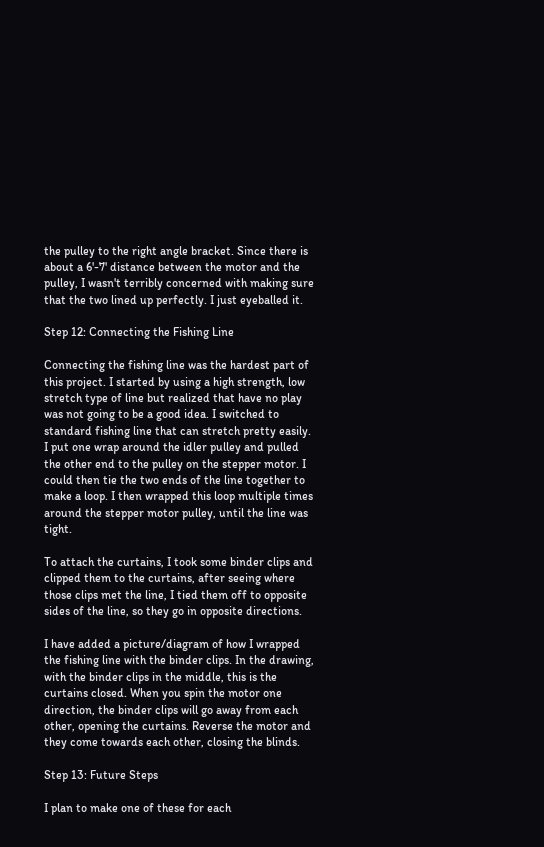the pulley to the right angle bracket. Since there is about a 6'-7' distance between the motor and the pulley, I wasn't terribly concerned with making sure that the two lined up perfectly. I just eyeballed it.

Step 12: Connecting the Fishing Line

Connecting the fishing line was the hardest part of this project. I started by using a high strength, low stretch type of line but realized that have no play was not going to be a good idea. I switched to standard fishing line that can stretch pretty easily. I put one wrap around the idler pulley and pulled the other end to the pulley on the stepper motor. I could then tie the two ends of the line together to make a loop. I then wrapped this loop multiple times around the stepper motor pulley, until the line was tight.

To attach the curtains, I took some binder clips and clipped them to the curtains, after seeing where those clips met the line, I tied them off to opposite sides of the line, so they go in opposite directions.

I have added a picture/diagram of how I wrapped the fishing line with the binder clips. In the drawing, with the binder clips in the middle, this is the curtains closed. When you spin the motor one direction, the binder clips will go away from each other, opening the curtains. Reverse the motor and they come towards each other, closing the blinds.

Step 13: Future Steps

I plan to make one of these for each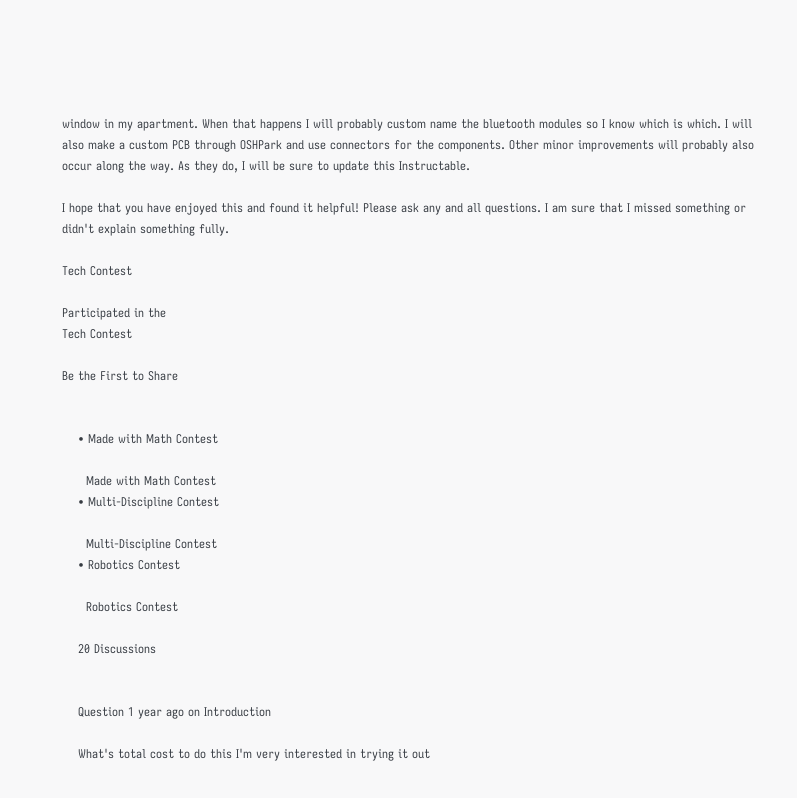window in my apartment. When that happens I will probably custom name the bluetooth modules so I know which is which. I will also make a custom PCB through OSHPark and use connectors for the components. Other minor improvements will probably also occur along the way. As they do, I will be sure to update this Instructable.

I hope that you have enjoyed this and found it helpful! Please ask any and all questions. I am sure that I missed something or didn't explain something fully.

Tech Contest

Participated in the
Tech Contest

Be the First to Share


    • Made with Math Contest

      Made with Math Contest
    • Multi-Discipline Contest

      Multi-Discipline Contest
    • Robotics Contest

      Robotics Contest

    20 Discussions


    Question 1 year ago on Introduction

    What's total cost to do this I'm very interested in trying it out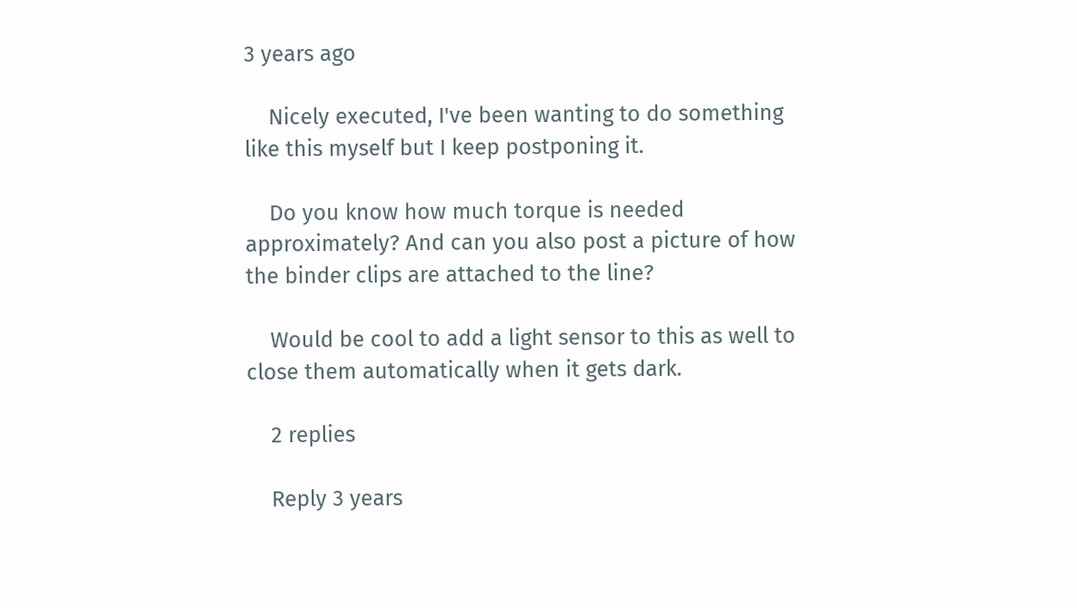3 years ago

    Nicely executed, I've been wanting to do something like this myself but I keep postponing it.

    Do you know how much torque is needed approximately? And can you also post a picture of how the binder clips are attached to the line?

    Would be cool to add a light sensor to this as well to close them automatically when it gets dark.

    2 replies

    Reply 3 years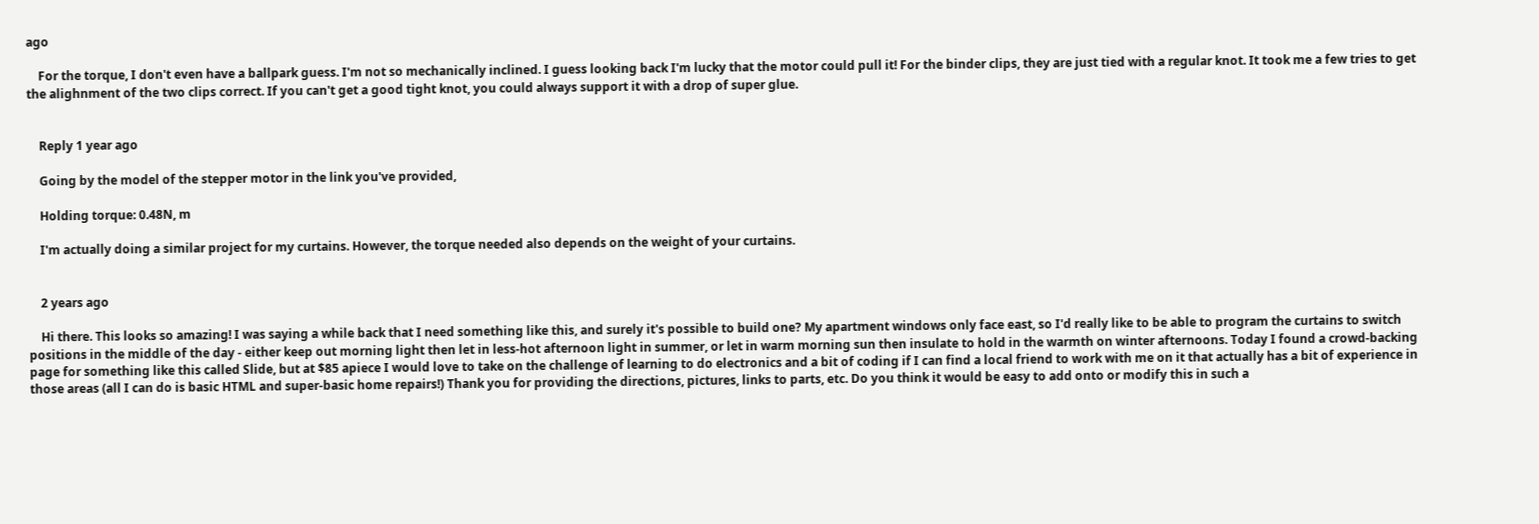ago

    For the torque, I don't even have a ballpark guess. I'm not so mechanically inclined. I guess looking back I'm lucky that the motor could pull it! For the binder clips, they are just tied with a regular knot. It took me a few tries to get the alighnment of the two clips correct. If you can't get a good tight knot, you could always support it with a drop of super glue.


    Reply 1 year ago

    Going by the model of the stepper motor in the link you've provided,

    Holding torque: 0.48N, m

    I'm actually doing a similar project for my curtains. However, the torque needed also depends on the weight of your curtains.


    2 years ago

    Hi there. This looks so amazing! I was saying a while back that I need something like this, and surely it's possible to build one? My apartment windows only face east, so I'd really like to be able to program the curtains to switch positions in the middle of the day - either keep out morning light then let in less-hot afternoon light in summer, or let in warm morning sun then insulate to hold in the warmth on winter afternoons. Today I found a crowd-backing page for something like this called Slide, but at $85 apiece I would love to take on the challenge of learning to do electronics and a bit of coding if I can find a local friend to work with me on it that actually has a bit of experience in those areas (all I can do is basic HTML and super-basic home repairs!) Thank you for providing the directions, pictures, links to parts, etc. Do you think it would be easy to add onto or modify this in such a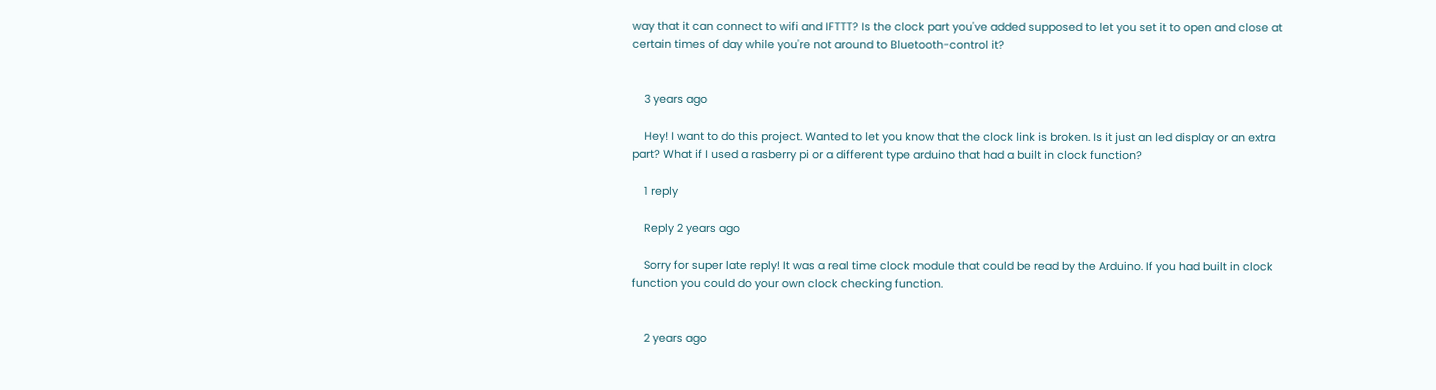way that it can connect to wifi and IFTTT? Is the clock part you've added supposed to let you set it to open and close at certain times of day while you're not around to Bluetooth-control it?


    3 years ago

    Hey! I want to do this project. Wanted to let you know that the clock link is broken. Is it just an led display or an extra part? What if I used a rasberry pi or a different type arduino that had a built in clock function?

    1 reply

    Reply 2 years ago

    Sorry for super late reply! It was a real time clock module that could be read by the Arduino. If you had built in clock function you could do your own clock checking function.


    2 years ago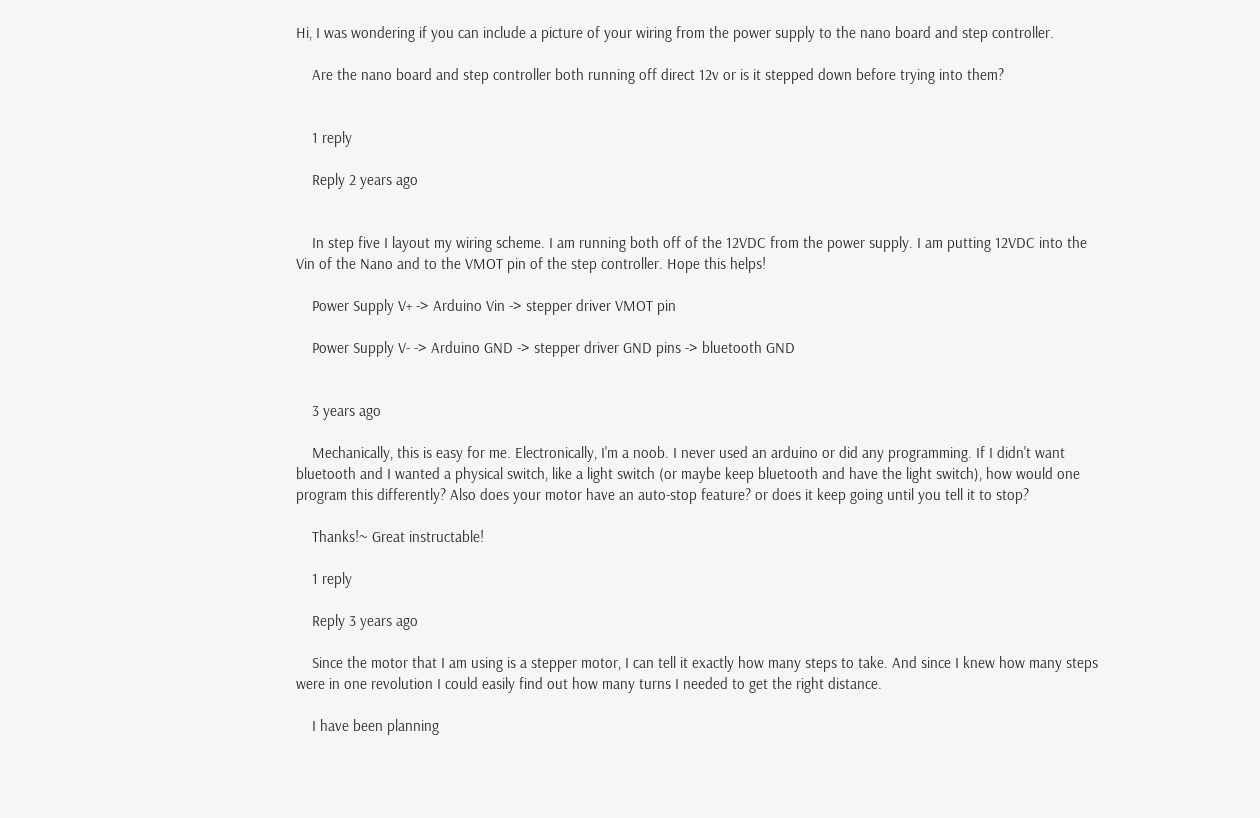Hi, I was wondering if you can include a picture of your wiring from the power supply to the nano board and step controller.

    Are the nano board and step controller both running off direct 12v or is it stepped down before trying into them?


    1 reply

    Reply 2 years ago


    In step five I layout my wiring scheme. I am running both off of the 12VDC from the power supply. I am putting 12VDC into the Vin of the Nano and to the VMOT pin of the step controller. Hope this helps!

    Power Supply V+ -> Arduino Vin -> stepper driver VMOT pin

    Power Supply V- -> Arduino GND -> stepper driver GND pins -> bluetooth GND


    3 years ago

    Mechanically, this is easy for me. Electronically, I'm a noob. I never used an arduino or did any programming. If I didn't want bluetooth and I wanted a physical switch, like a light switch (or maybe keep bluetooth and have the light switch), how would one program this differently? Also does your motor have an auto-stop feature? or does it keep going until you tell it to stop?

    Thanks!~ Great instructable!

    1 reply

    Reply 3 years ago

    Since the motor that I am using is a stepper motor, I can tell it exactly how many steps to take. And since I knew how many steps were in one revolution I could easily find out how many turns I needed to get the right distance.

    I have been planning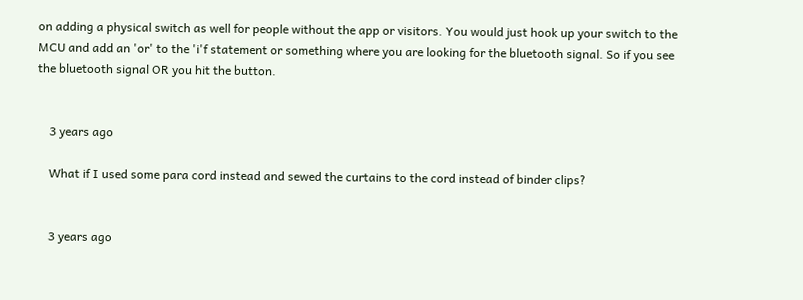on adding a physical switch as well for people without the app or visitors. You would just hook up your switch to the MCU and add an 'or' to the 'i'f statement or something where you are looking for the bluetooth signal. So if you see the bluetooth signal OR you hit the button.


    3 years ago

    What if I used some para cord instead and sewed the curtains to the cord instead of binder clips?


    3 years ago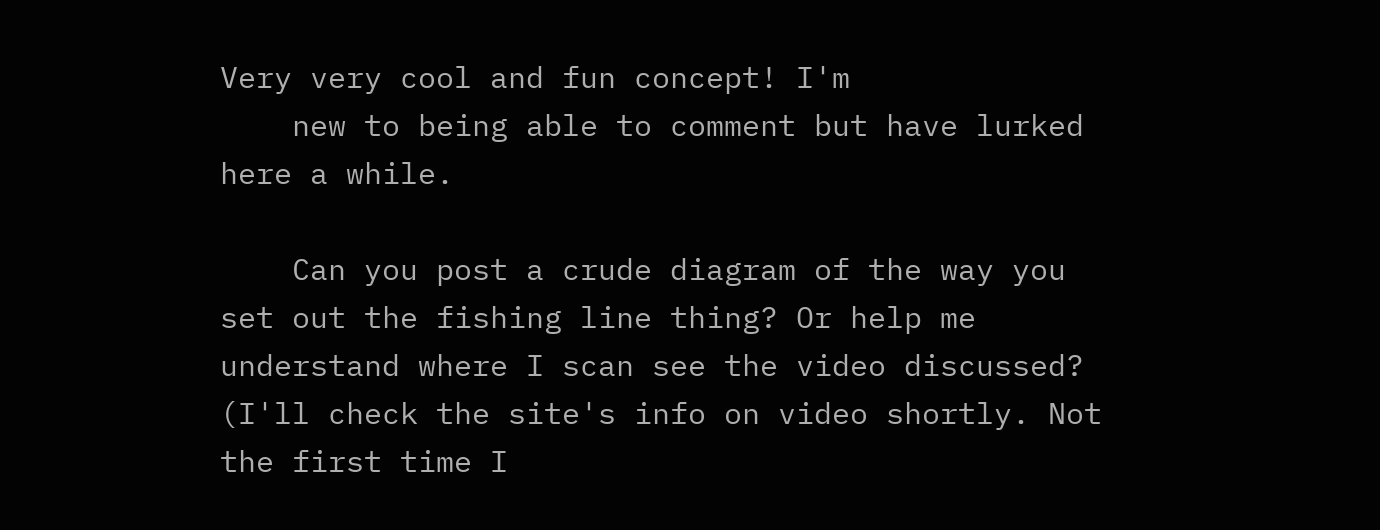Very very cool and fun concept! I'm
    new to being able to comment but have lurked here a while.

    Can you post a crude diagram of the way you set out the fishing line thing? Or help me understand where I scan see the video discussed? (I'll check the site's info on video shortly. Not the first time I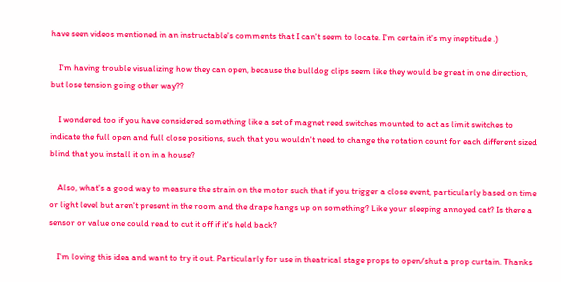have seen videos mentioned in an instructable's comments that I can't seem to locate. I'm certain it's my ineptitude .)

    I'm having trouble visualizing how they can open, because the bulldog clips seem like they would be great in one direction, but lose tension going other way??

    I wondered too if you have considered something like a set of magnet reed switches mounted to act as limit switches to indicate the full open and full close positions, such that you wouldn't need to change the rotation count for each different sized blind that you install it on in a house?

    Also, what's a good way to measure the strain on the motor such that if you trigger a close event, particularly based on time or light level but aren't present in the room and the drape hangs up on something? Like your sleeping annoyed cat? Is there a sensor or value one could read to cut it off if it's held back?

    I'm loving this idea and want to try it out. Particularly for use in theatrical stage props to open/shut a prop curtain. Thanks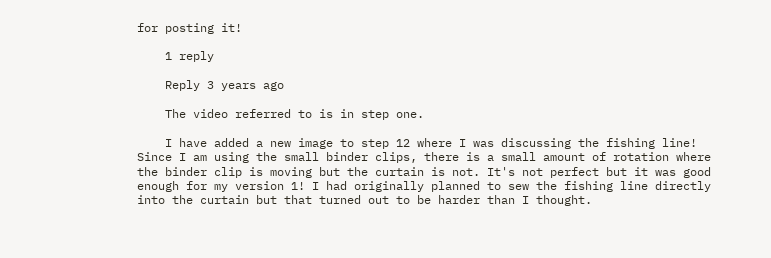for posting it!

    1 reply

    Reply 3 years ago

    The video referred to is in step one.

    I have added a new image to step 12 where I was discussing the fishing line! Since I am using the small binder clips, there is a small amount of rotation where the binder clip is moving but the curtain is not. It's not perfect but it was good enough for my version 1! I had originally planned to sew the fishing line directly into the curtain but that turned out to be harder than I thought.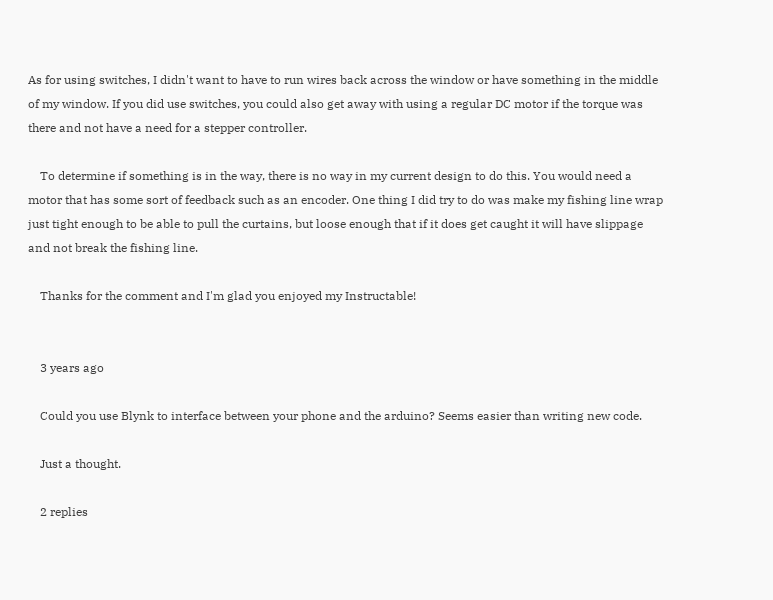As for using switches, I didn't want to have to run wires back across the window or have something in the middle of my window. If you did use switches, you could also get away with using a regular DC motor if the torque was there and not have a need for a stepper controller.

    To determine if something is in the way, there is no way in my current design to do this. You would need a motor that has some sort of feedback such as an encoder. One thing I did try to do was make my fishing line wrap just tight enough to be able to pull the curtains, but loose enough that if it does get caught it will have slippage and not break the fishing line.

    Thanks for the comment and I'm glad you enjoyed my Instructable!


    3 years ago

    Could you use Blynk to interface between your phone and the arduino? Seems easier than writing new code.

    Just a thought.

    2 replies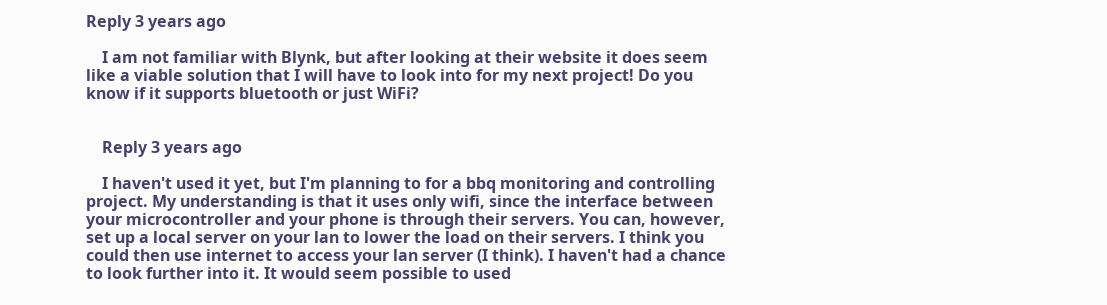Reply 3 years ago

    I am not familiar with Blynk, but after looking at their website it does seem like a viable solution that I will have to look into for my next project! Do you know if it supports bluetooth or just WiFi?


    Reply 3 years ago

    I haven't used it yet, but I'm planning to for a bbq monitoring and controlling project. My understanding is that it uses only wifi, since the interface between your microcontroller and your phone is through their servers. You can, however, set up a local server on your lan to lower the load on their servers. I think you could then use internet to access your lan server (I think). I haven't had a chance to look further into it. It would seem possible to used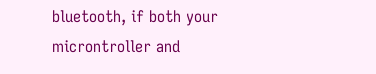bluetooth, if both your microntroller and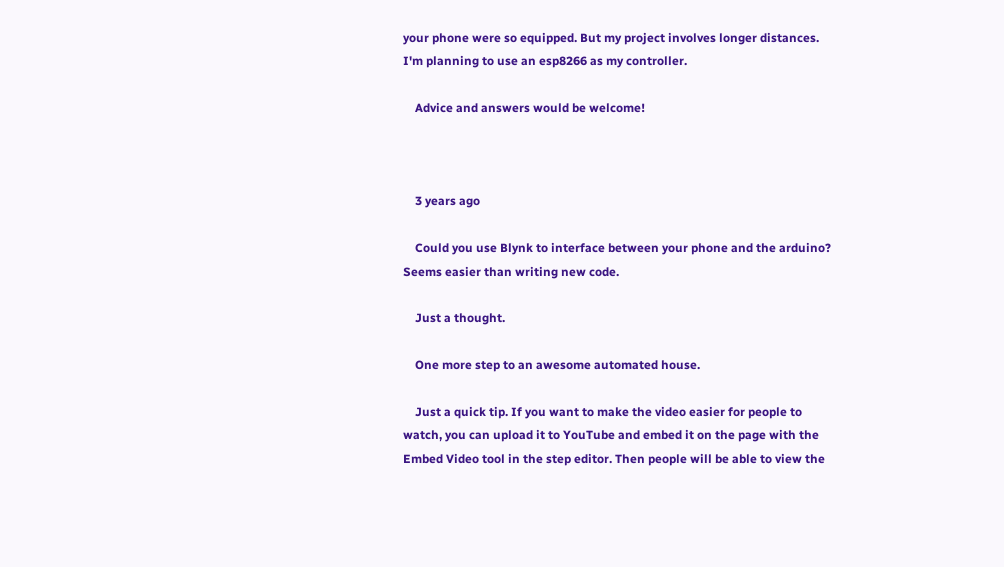your phone were so equipped. But my project involves longer distances. I'm planning to use an esp8266 as my controller.

    Advice and answers would be welcome!



    3 years ago

    Could you use Blynk to interface between your phone and the arduino? Seems easier than writing new code.

    Just a thought.

    One more step to an awesome automated house.

    Just a quick tip. If you want to make the video easier for people to watch, you can upload it to YouTube and embed it on the page with the Embed Video tool in the step editor. Then people will be able to view the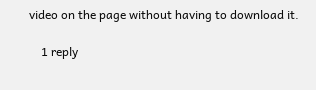video on the page without having to download it.

    1 reply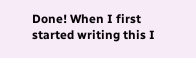Done! When I first started writing this I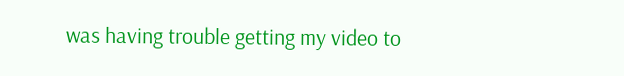was having trouble getting my video to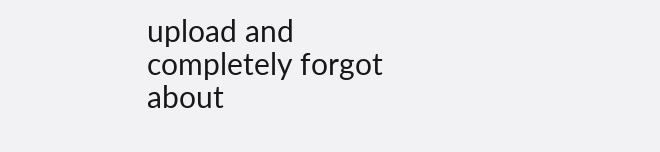upload and completely forgot about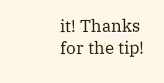it! Thanks for the tip!